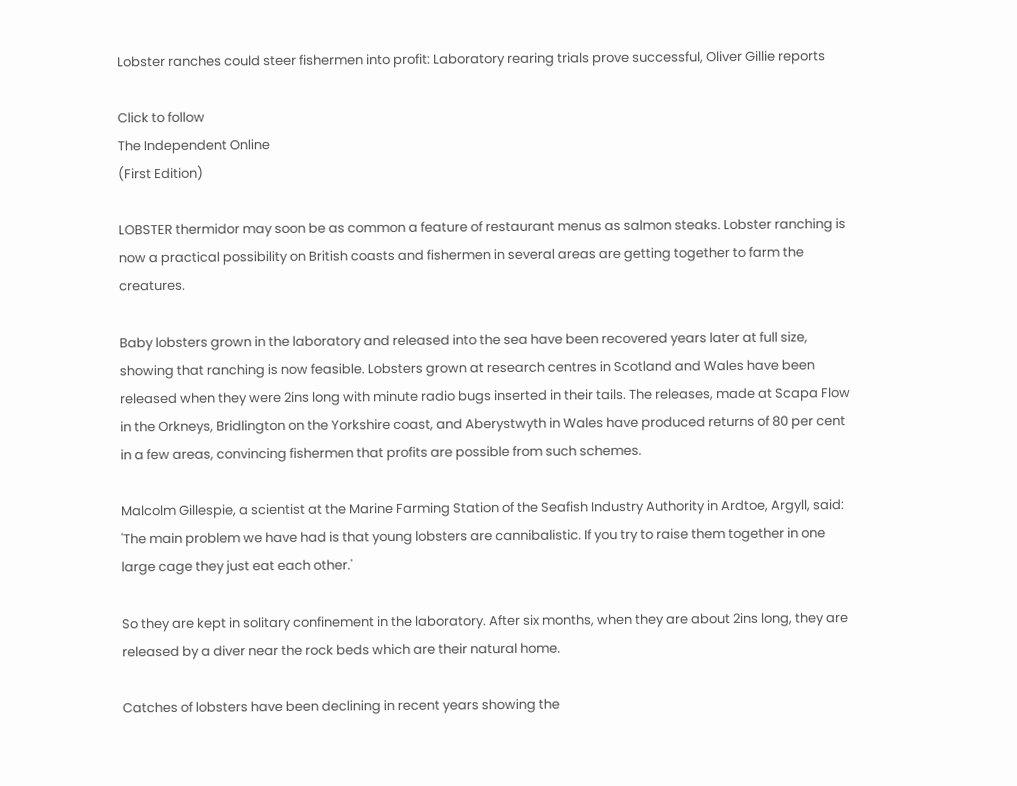Lobster ranches could steer fishermen into profit: Laboratory rearing trials prove successful, Oliver Gillie reports

Click to follow
The Independent Online
(First Edition)

LOBSTER thermidor may soon be as common a feature of restaurant menus as salmon steaks. Lobster ranching is now a practical possibility on British coasts and fishermen in several areas are getting together to farm the creatures.

Baby lobsters grown in the laboratory and released into the sea have been recovered years later at full size, showing that ranching is now feasible. Lobsters grown at research centres in Scotland and Wales have been released when they were 2ins long with minute radio bugs inserted in their tails. The releases, made at Scapa Flow in the Orkneys, Bridlington on the Yorkshire coast, and Aberystwyth in Wales have produced returns of 80 per cent in a few areas, convincing fishermen that profits are possible from such schemes.

Malcolm Gillespie, a scientist at the Marine Farming Station of the Seafish Industry Authority in Ardtoe, Argyll, said: 'The main problem we have had is that young lobsters are cannibalistic. If you try to raise them together in one large cage they just eat each other.'

So they are kept in solitary confinement in the laboratory. After six months, when they are about 2ins long, they are released by a diver near the rock beds which are their natural home.

Catches of lobsters have been declining in recent years showing the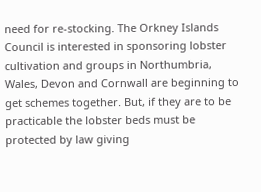need for re-stocking. The Orkney Islands Council is interested in sponsoring lobster cultivation and groups in Northumbria, Wales, Devon and Cornwall are beginning to get schemes together. But, if they are to be practicable the lobster beds must be protected by law giving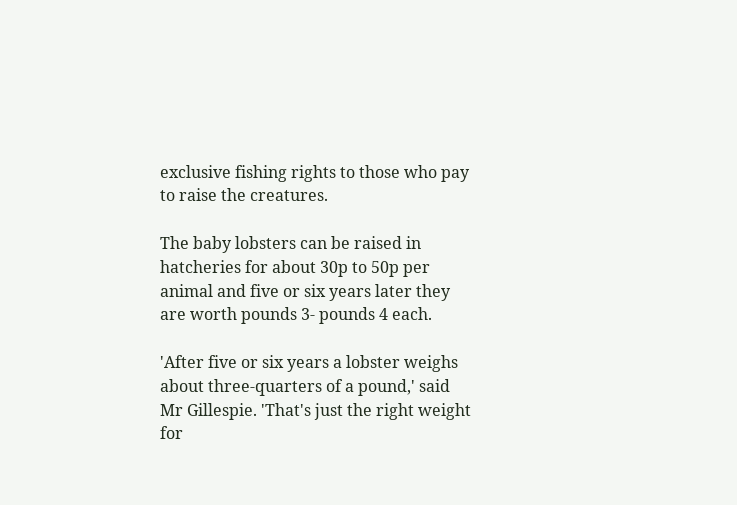exclusive fishing rights to those who pay to raise the creatures.

The baby lobsters can be raised in hatcheries for about 30p to 50p per animal and five or six years later they are worth pounds 3- pounds 4 each.

'After five or six years a lobster weighs about three-quarters of a pound,' said Mr Gillespie. 'That's just the right weight for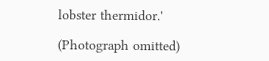lobster thermidor.'

(Photograph omitted)